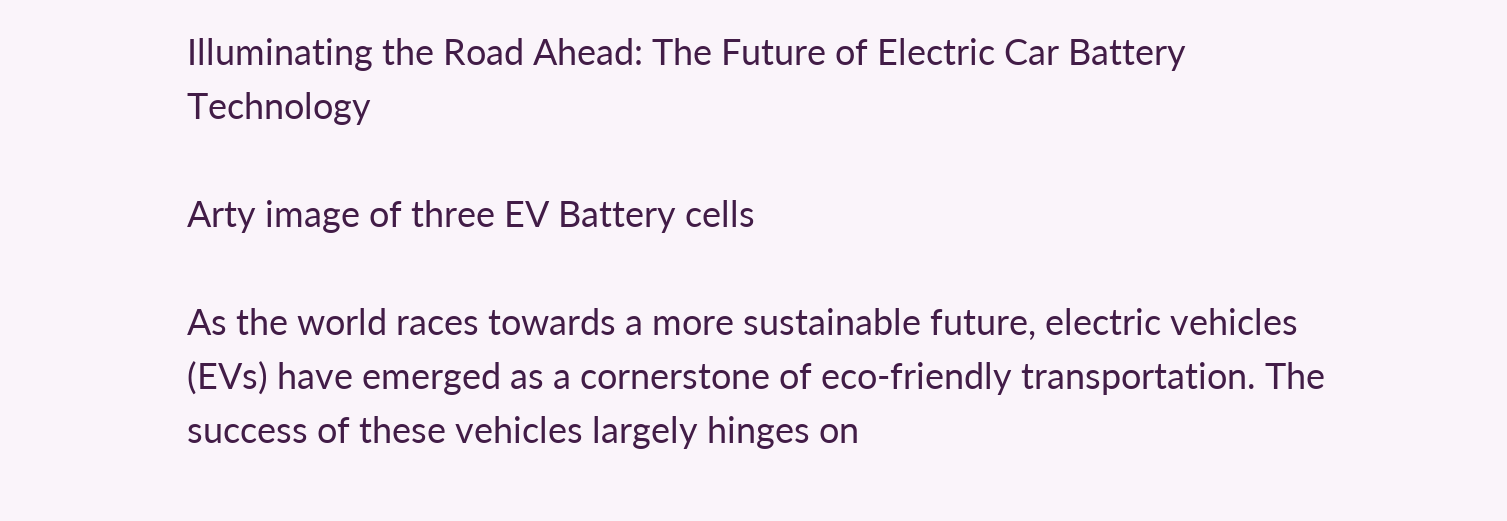Illuminating the Road Ahead: The Future of Electric Car Battery Technology

Arty image of three EV Battery cells

As the world races towards a more sustainable future, electric vehicles (EVs) have emerged as a cornerstone of eco-friendly transportation. The success of these vehicles largely hinges on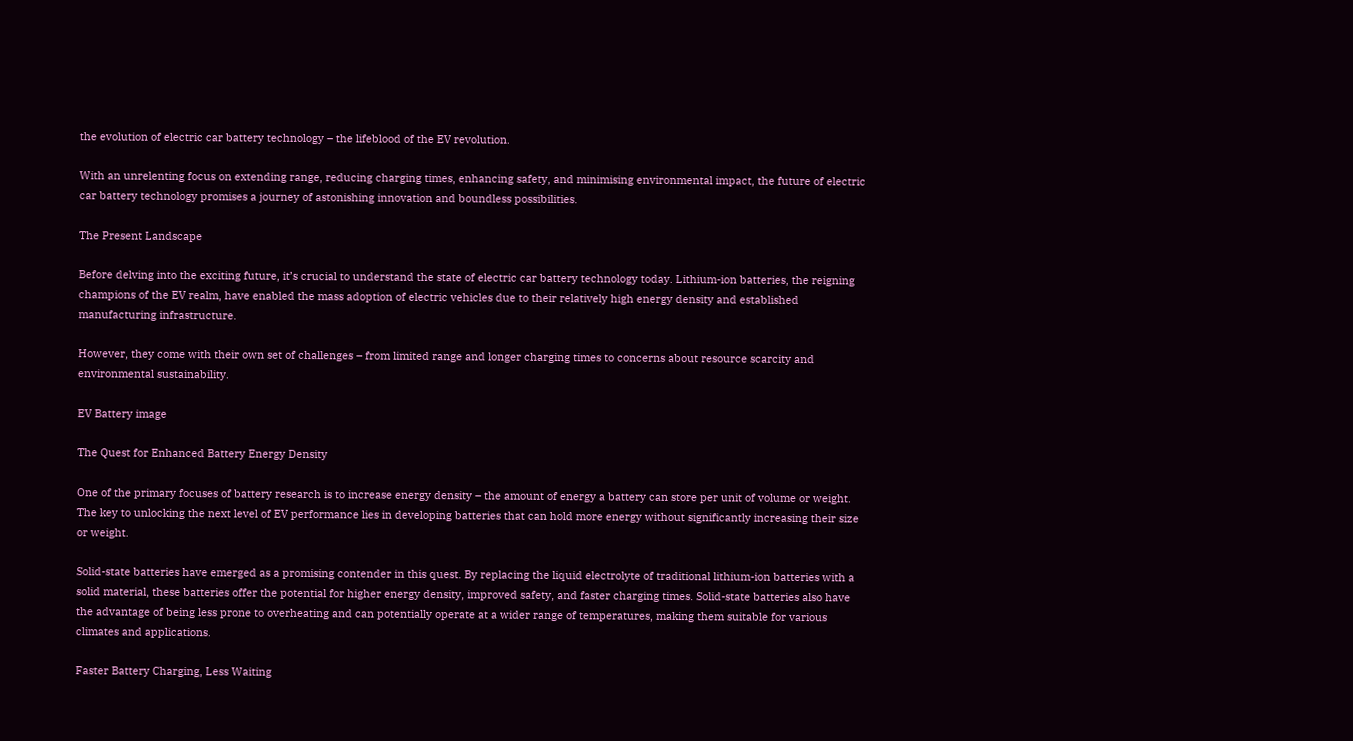the evolution of electric car battery technology – the lifeblood of the EV revolution.

With an unrelenting focus on extending range, reducing charging times, enhancing safety, and minimising environmental impact, the future of electric car battery technology promises a journey of astonishing innovation and boundless possibilities.

The Present Landscape

Before delving into the exciting future, it’s crucial to understand the state of electric car battery technology today. Lithium-ion batteries, the reigning champions of the EV realm, have enabled the mass adoption of electric vehicles due to their relatively high energy density and established manufacturing infrastructure.

However, they come with their own set of challenges – from limited range and longer charging times to concerns about resource scarcity and environmental sustainability.

EV Battery image

The Quest for Enhanced Battery Energy Density

One of the primary focuses of battery research is to increase energy density – the amount of energy a battery can store per unit of volume or weight. The key to unlocking the next level of EV performance lies in developing batteries that can hold more energy without significantly increasing their size or weight.

Solid-state batteries have emerged as a promising contender in this quest. By replacing the liquid electrolyte of traditional lithium-ion batteries with a solid material, these batteries offer the potential for higher energy density, improved safety, and faster charging times. Solid-state batteries also have the advantage of being less prone to overheating and can potentially operate at a wider range of temperatures, making them suitable for various climates and applications.

Faster Battery Charging, Less Waiting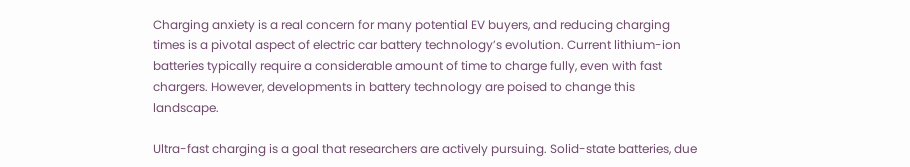Charging anxiety is a real concern for many potential EV buyers, and reducing charging times is a pivotal aspect of electric car battery technology’s evolution. Current lithium-ion batteries typically require a considerable amount of time to charge fully, even with fast chargers. However, developments in battery technology are poised to change this landscape.

Ultra-fast charging is a goal that researchers are actively pursuing. Solid-state batteries, due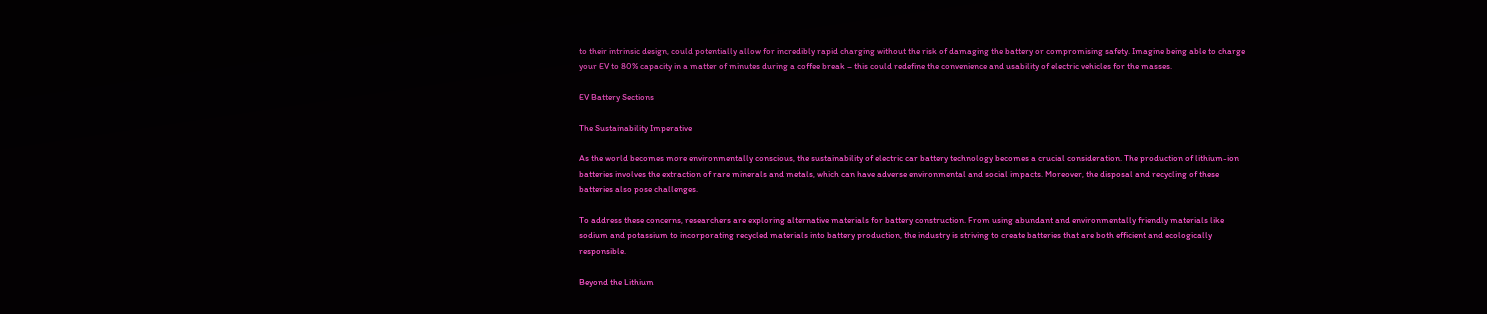to their intrinsic design, could potentially allow for incredibly rapid charging without the risk of damaging the battery or compromising safety. Imagine being able to charge your EV to 80% capacity in a matter of minutes during a coffee break – this could redefine the convenience and usability of electric vehicles for the masses.

EV Battery Sections

The Sustainability Imperative

As the world becomes more environmentally conscious, the sustainability of electric car battery technology becomes a crucial consideration. The production of lithium-ion batteries involves the extraction of rare minerals and metals, which can have adverse environmental and social impacts. Moreover, the disposal and recycling of these batteries also pose challenges.

To address these concerns, researchers are exploring alternative materials for battery construction. From using abundant and environmentally friendly materials like sodium and potassium to incorporating recycled materials into battery production, the industry is striving to create batteries that are both efficient and ecologically responsible.

Beyond the Lithium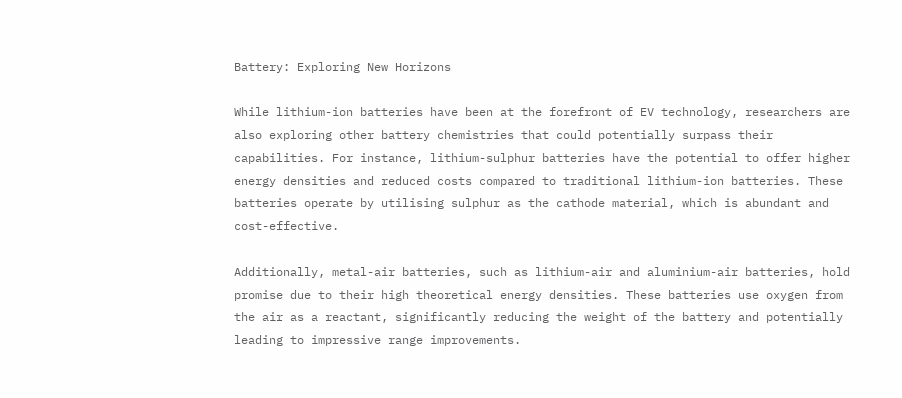Battery: Exploring New Horizons

While lithium-ion batteries have been at the forefront of EV technology, researchers are also exploring other battery chemistries that could potentially surpass their capabilities. For instance, lithium-sulphur batteries have the potential to offer higher energy densities and reduced costs compared to traditional lithium-ion batteries. These batteries operate by utilising sulphur as the cathode material, which is abundant and cost-effective.

Additionally, metal-air batteries, such as lithium-air and aluminium-air batteries, hold promise due to their high theoretical energy densities. These batteries use oxygen from the air as a reactant, significantly reducing the weight of the battery and potentially leading to impressive range improvements.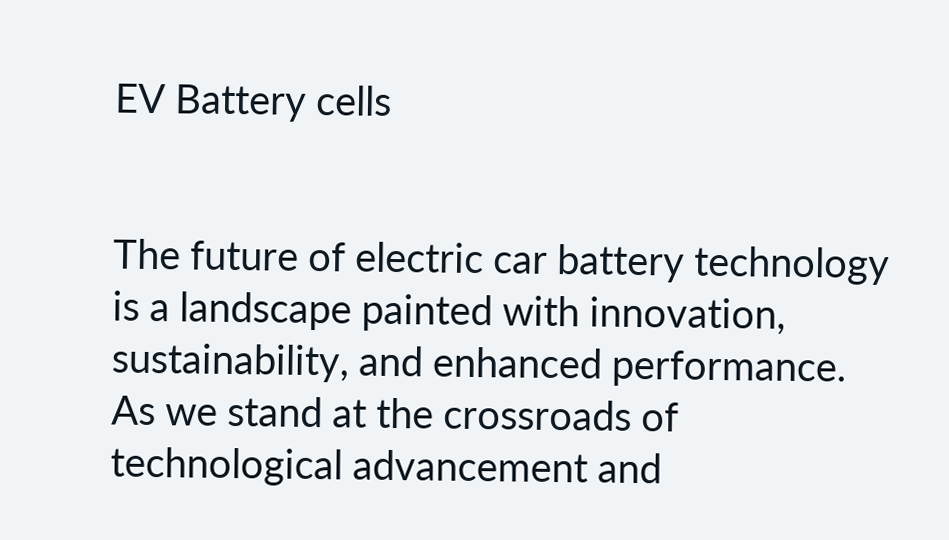EV Battery cells


The future of electric car battery technology is a landscape painted with innovation, sustainability, and enhanced performance. As we stand at the crossroads of technological advancement and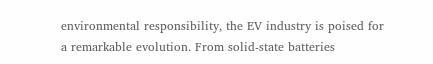environmental responsibility, the EV industry is poised for a remarkable evolution. From solid-state batteries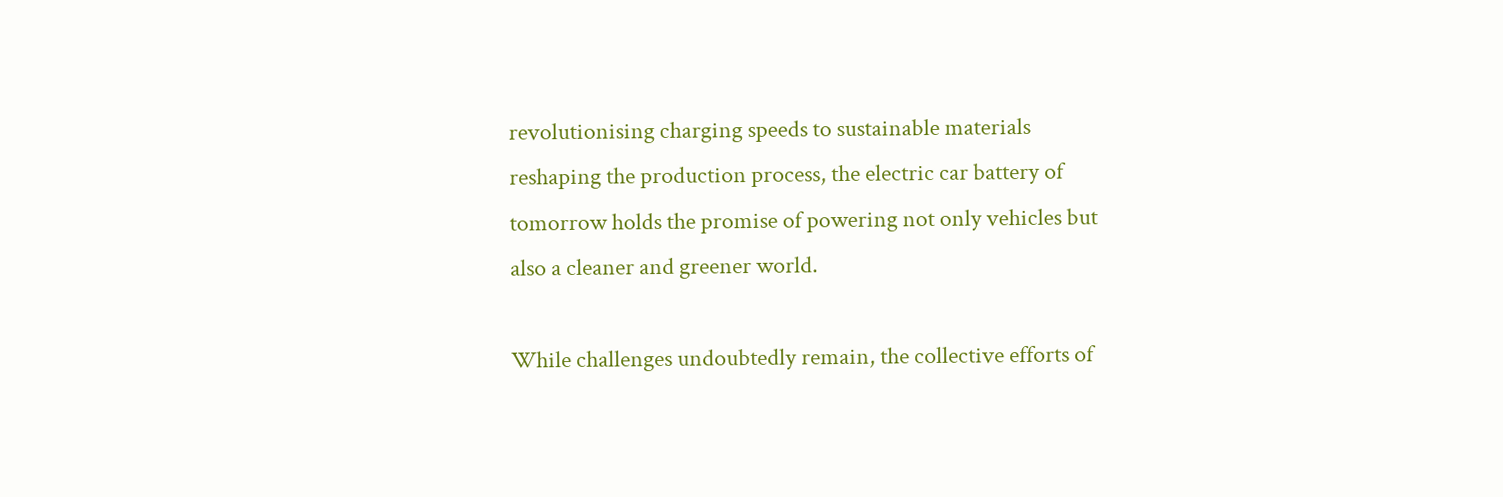revolutionising charging speeds to sustainable materials reshaping the production process, the electric car battery of tomorrow holds the promise of powering not only vehicles but also a cleaner and greener world.

While challenges undoubtedly remain, the collective efforts of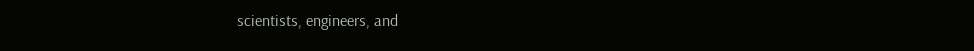scientists, engineers, and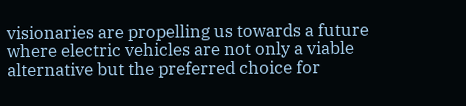visionaries are propelling us towards a future where electric vehicles are not only a viable alternative but the preferred choice for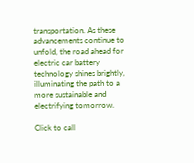transportation. As these advancements continue to unfold, the road ahead for electric car battery technology shines brightly, illuminating the path to a more sustainable and electrifying tomorrow.

Click to call